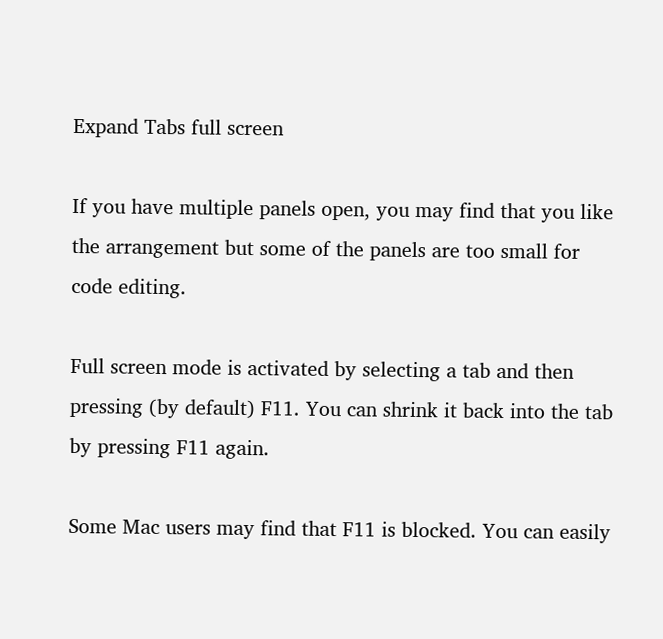Expand Tabs full screen

If you have multiple panels open, you may find that you like the arrangement but some of the panels are too small for code editing.

Full screen mode is activated by selecting a tab and then pressing (by default) F11. You can shrink it back into the tab by pressing F11 again.

Some Mac users may find that F11 is blocked. You can easily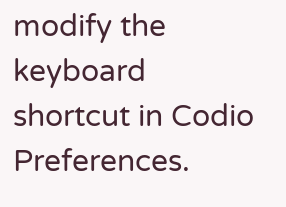modify the keyboard shortcut in Codio Preferences.